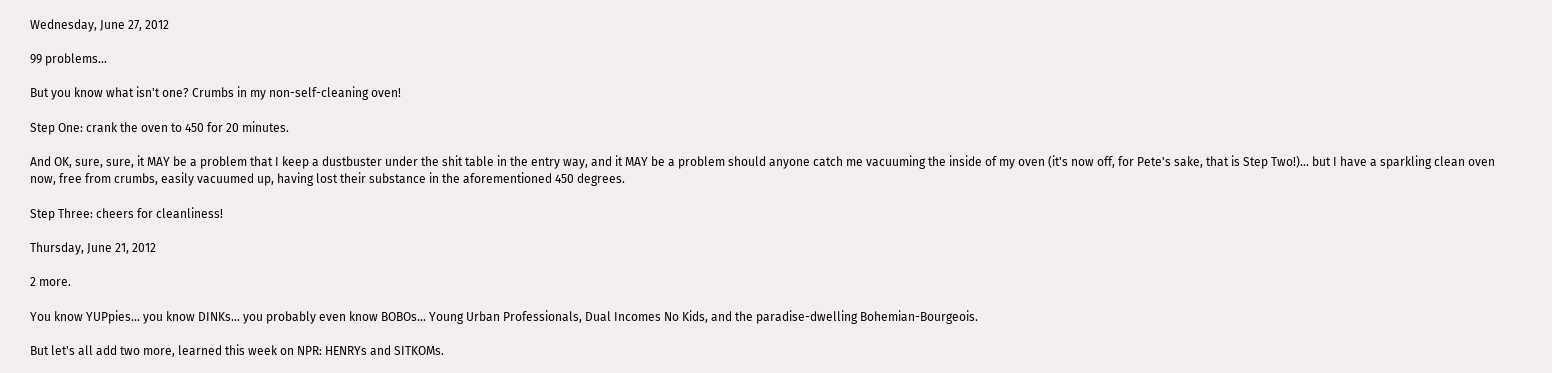Wednesday, June 27, 2012

99 problems...

But you know what isn't one? Crumbs in my non-self-cleaning oven!

Step One: crank the oven to 450 for 20 minutes.

And OK, sure, sure, it MAY be a problem that I keep a dustbuster under the shit table in the entry way, and it MAY be a problem should anyone catch me vacuuming the inside of my oven (it's now off, for Pete's sake, that is Step Two!)... but I have a sparkling clean oven now, free from crumbs, easily vacuumed up, having lost their substance in the aforementioned 450 degrees.

Step Three: cheers for cleanliness!

Thursday, June 21, 2012

2 more.

You know YUPpies... you know DINKs... you probably even know BOBOs... Young Urban Professionals, Dual Incomes No Kids, and the paradise-dwelling Bohemian-Bourgeois.

But let's all add two more, learned this week on NPR: HENRYs and SITKOMs.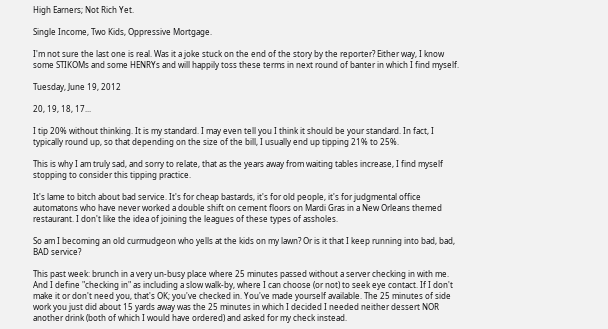High Earners; Not Rich Yet.

Single Income, Two Kids, Oppressive Mortgage.

I'm not sure the last one is real. Was it a joke stuck on the end of the story by the reporter? Either way, I know some STIKOMs and some HENRYs and will happily toss these terms in next round of banter in which I find myself.

Tuesday, June 19, 2012

20, 19, 18, 17...

I tip 20% without thinking. It is my standard. I may even tell you I think it should be your standard. In fact, I typically round up, so that depending on the size of the bill, I usually end up tipping 21% to 25%.

This is why I am truly sad, and sorry to relate, that as the years away from waiting tables increase, I find myself stopping to consider this tipping practice.

It's lame to bitch about bad service. It's for cheap bastards, it's for old people, it's for judgmental office automatons who have never worked a double shift on cement floors on Mardi Gras in a New Orleans themed restaurant. I don't like the idea of joining the leagues of these types of assholes.

So am I becoming an old curmudgeon who yells at the kids on my lawn? Or is it that I keep running into bad, bad, BAD service?

This past week: brunch in a very un-busy place where 25 minutes passed without a server checking in with me. And I define "checking in" as including a slow walk-by, where I can choose (or not) to seek eye contact. If I don't make it or don't need you, that's OK; you've checked in. You've made yourself available. The 25 minutes of side work you just did about 15 yards away was the 25 minutes in which I decided I needed neither dessert NOR another drink (both of which I would have ordered) and asked for my check instead.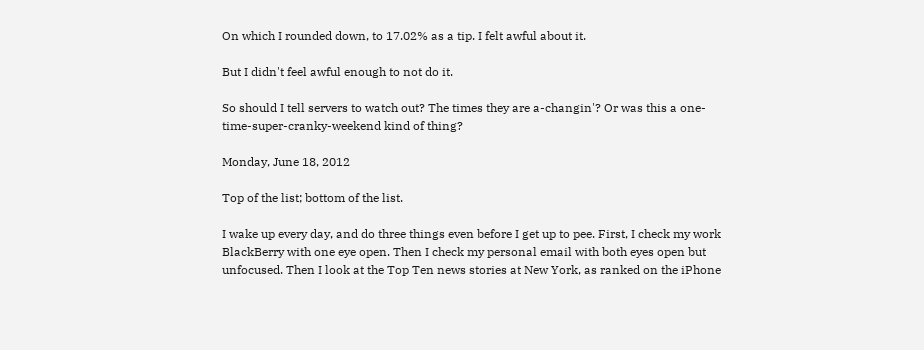On which I rounded down, to 17.02% as a tip. I felt awful about it.

But I didn't feel awful enough to not do it.

So should I tell servers to watch out? The times they are a-changin'? Or was this a one-time-super-cranky-weekend kind of thing?

Monday, June 18, 2012

Top of the list; bottom of the list.

I wake up every day, and do three things even before I get up to pee. First, I check my work BlackBerry with one eye open. Then I check my personal email with both eyes open but unfocused. Then I look at the Top Ten news stories at New York, as ranked on the iPhone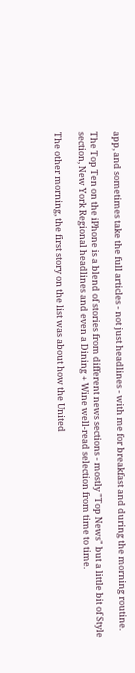app, and sometimes take the full articles - not just headlines - with me for breakfast and during the morning routine.

The Top Ten on the iPhone is a blend of stories from different news sections - mostly "Top News" but a little bit of Style section, New York Regional headlines and even a Dining + Wine well-read selection from time to time.

The other morning, the first story on the list was about how the United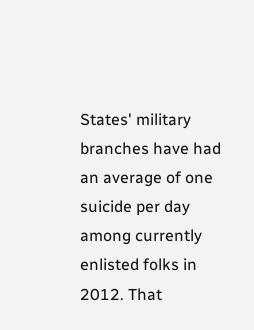States' military branches have had an average of one suicide per day among currently enlisted folks in 2012. That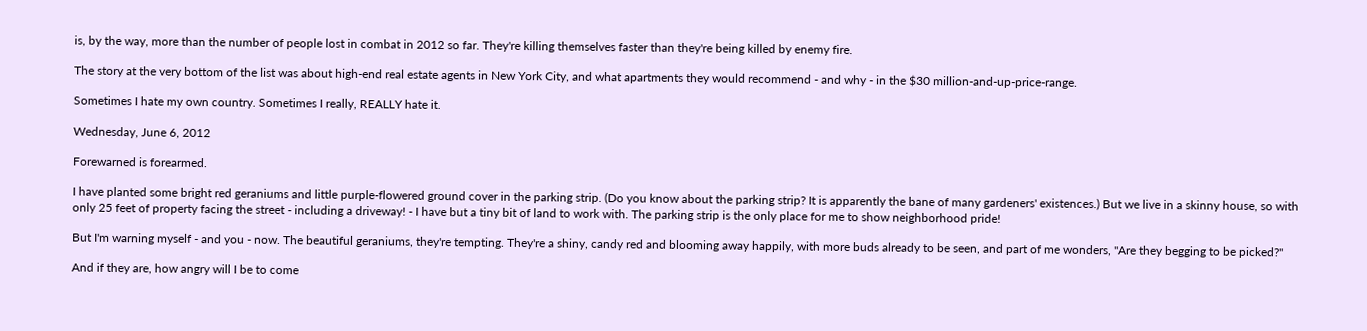is, by the way, more than the number of people lost in combat in 2012 so far. They're killing themselves faster than they're being killed by enemy fire.

The story at the very bottom of the list was about high-end real estate agents in New York City, and what apartments they would recommend - and why - in the $30 million-and-up-price-range.

Sometimes I hate my own country. Sometimes I really, REALLY hate it.

Wednesday, June 6, 2012

Forewarned is forearmed.

I have planted some bright red geraniums and little purple-flowered ground cover in the parking strip. (Do you know about the parking strip? It is apparently the bane of many gardeners' existences.) But we live in a skinny house, so with only 25 feet of property facing the street - including a driveway! - I have but a tiny bit of land to work with. The parking strip is the only place for me to show neighborhood pride!

But I'm warning myself - and you - now. The beautiful geraniums, they're tempting. They're a shiny, candy red and blooming away happily, with more buds already to be seen, and part of me wonders, "Are they begging to be picked?"

And if they are, how angry will I be to come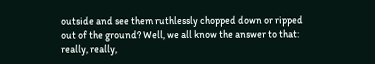outside and see them ruthlessly chopped down or ripped out of the ground? Well, we all know the answer to that: really, really,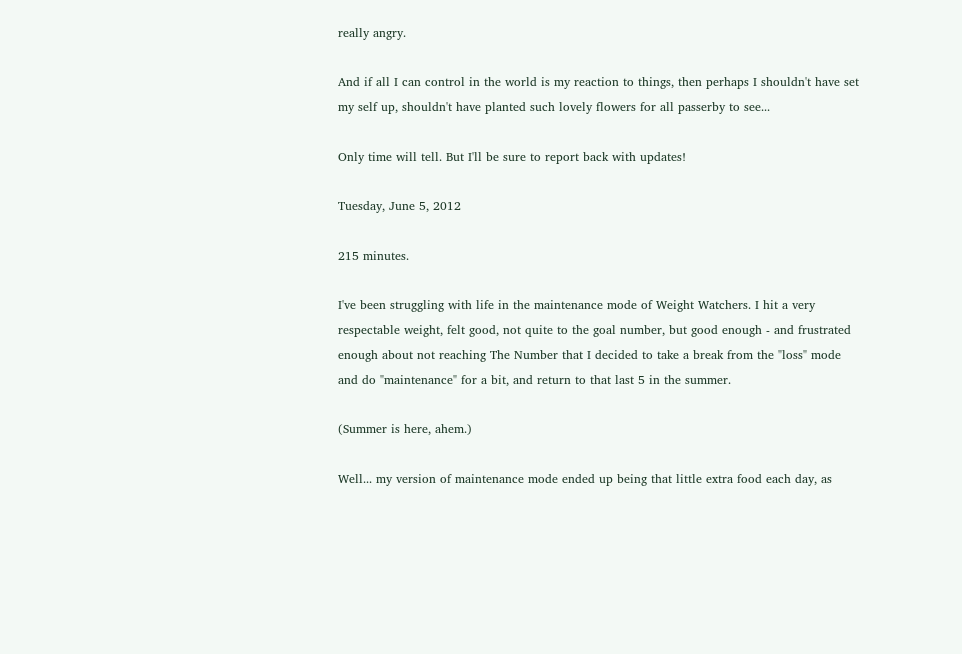really angry.

And if all I can control in the world is my reaction to things, then perhaps I shouldn't have set my self up, shouldn't have planted such lovely flowers for all passerby to see...

Only time will tell. But I'll be sure to report back with updates!

Tuesday, June 5, 2012

215 minutes.

I've been struggling with life in the maintenance mode of Weight Watchers. I hit a very respectable weight, felt good, not quite to the goal number, but good enough - and frustrated enough about not reaching The Number that I decided to take a break from the "loss" mode and do "maintenance" for a bit, and return to that last 5 in the summer.

(Summer is here, ahem.)

Well... my version of maintenance mode ended up being that little extra food each day, as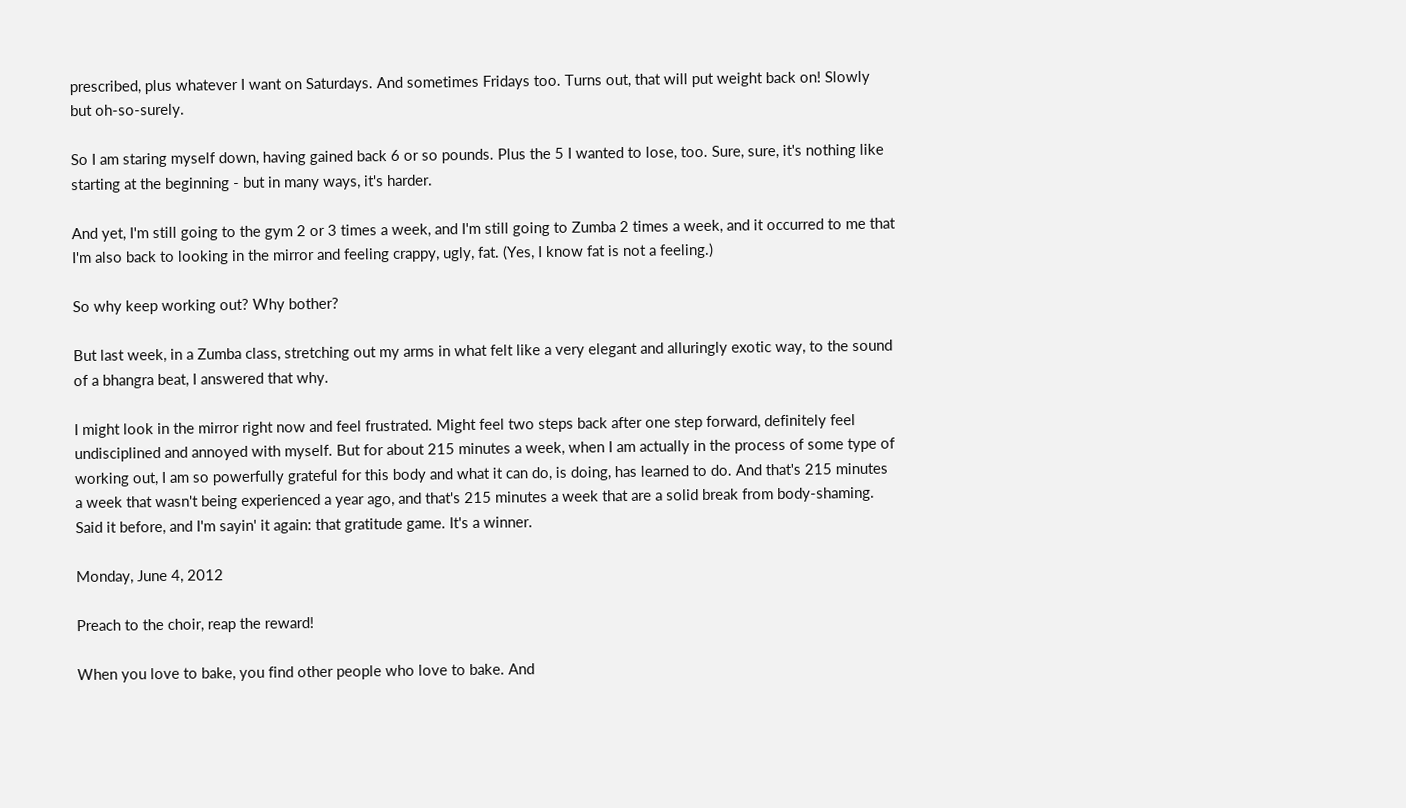prescribed, plus whatever I want on Saturdays. And sometimes Fridays too. Turns out, that will put weight back on! Slowly but oh-so-surely.

So I am staring myself down, having gained back 6 or so pounds. Plus the 5 I wanted to lose, too. Sure, sure, it's nothing like starting at the beginning - but in many ways, it's harder.

And yet, I'm still going to the gym 2 or 3 times a week, and I'm still going to Zumba 2 times a week, and it occurred to me that I'm also back to looking in the mirror and feeling crappy, ugly, fat. (Yes, I know fat is not a feeling.)

So why keep working out? Why bother?

But last week, in a Zumba class, stretching out my arms in what felt like a very elegant and alluringly exotic way, to the sound of a bhangra beat, I answered that why.

I might look in the mirror right now and feel frustrated. Might feel two steps back after one step forward, definitely feel undisciplined and annoyed with myself. But for about 215 minutes a week, when I am actually in the process of some type of working out, I am so powerfully grateful for this body and what it can do, is doing, has learned to do. And that's 215 minutes a week that wasn't being experienced a year ago, and that's 215 minutes a week that are a solid break from body-shaming. Said it before, and I'm sayin' it again: that gratitude game. It's a winner.

Monday, June 4, 2012

Preach to the choir, reap the reward!

When you love to bake, you find other people who love to bake. And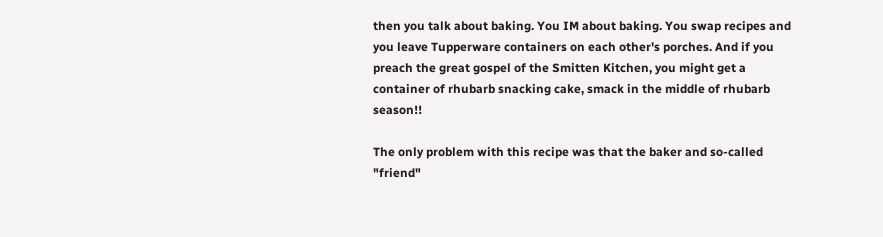then you talk about baking. You IM about baking. You swap recipes and you leave Tupperware containers on each other's porches. And if you preach the great gospel of the Smitten Kitchen, you might get a container of rhubarb snacking cake, smack in the middle of rhubarb season!!

The only problem with this recipe was that the baker and so-called "friend"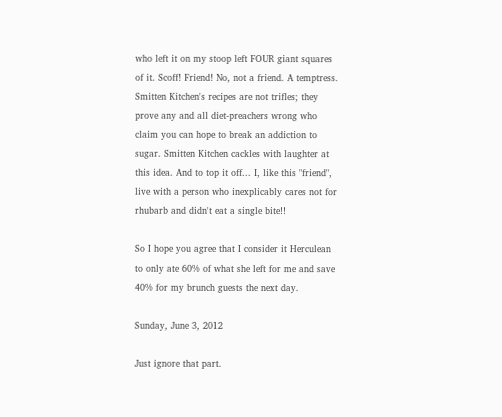who left it on my stoop left FOUR giant squares of it. Scoff! Friend! No, not a friend. A temptress. Smitten Kitchen's recipes are not trifles; they prove any and all diet-preachers wrong who claim you can hope to break an addiction to sugar. Smitten Kitchen cackles with laughter at this idea. And to top it off... I, like this "friend", live with a person who inexplicably cares not for rhubarb and didn't eat a single bite!!

So I hope you agree that I consider it Herculean to only ate 60% of what she left for me and save 40% for my brunch guests the next day.

Sunday, June 3, 2012

Just ignore that part.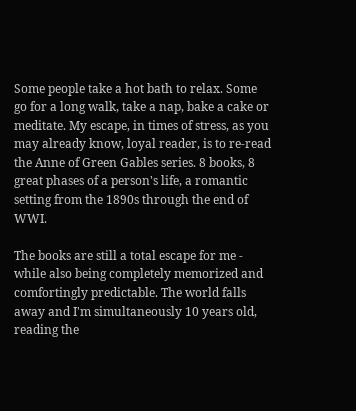Some people take a hot bath to relax. Some go for a long walk, take a nap, bake a cake or meditate. My escape, in times of stress, as you may already know, loyal reader, is to re-read the Anne of Green Gables series. 8 books, 8 great phases of a person's life, a romantic setting from the 1890s through the end of WWI.

The books are still a total escape for me - while also being completely memorized and comfortingly predictable. The world falls away and I'm simultaneously 10 years old, reading the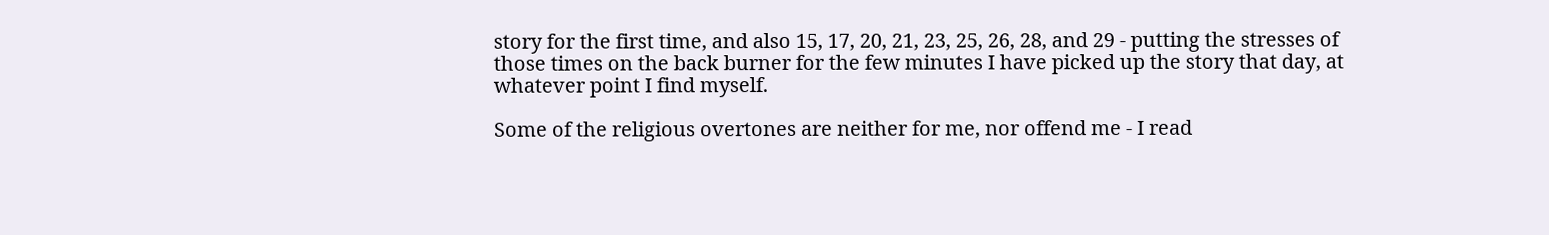story for the first time, and also 15, 17, 20, 21, 23, 25, 26, 28, and 29 - putting the stresses of those times on the back burner for the few minutes I have picked up the story that day, at whatever point I find myself.

Some of the religious overtones are neither for me, nor offend me - I read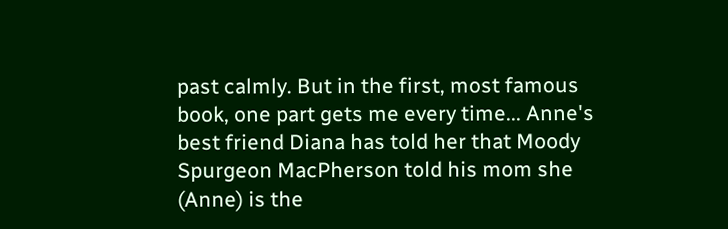past calmly. But in the first, most famous book, one part gets me every time... Anne's best friend Diana has told her that Moody Spurgeon MacPherson told his mom she (Anne) is the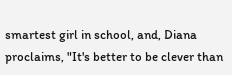smartest girl in school, and, Diana proclaims, "It's better to be clever than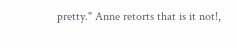pretty." Anne retorts that is it not!,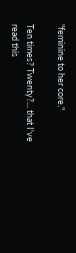"feminine to her core."

Ten times? Twenty?... that I've read this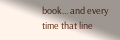book... and every time that line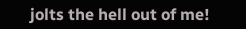jolts the hell out of me!